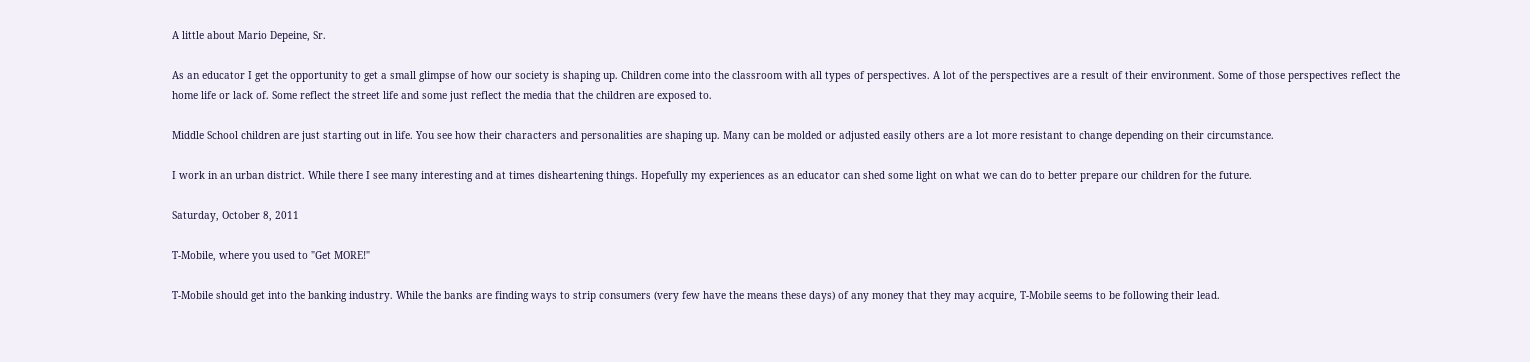A little about Mario Depeine, Sr.

As an educator I get the opportunity to get a small glimpse of how our society is shaping up. Children come into the classroom with all types of perspectives. A lot of the perspectives are a result of their environment. Some of those perspectives reflect the home life or lack of. Some reflect the street life and some just reflect the media that the children are exposed to.

Middle School children are just starting out in life. You see how their characters and personalities are shaping up. Many can be molded or adjusted easily others are a lot more resistant to change depending on their circumstance.

I work in an urban district. While there I see many interesting and at times disheartening things. Hopefully my experiences as an educator can shed some light on what we can do to better prepare our children for the future.

Saturday, October 8, 2011

T-Mobile, where you used to "Get MORE!"

T-Mobile should get into the banking industry. While the banks are finding ways to strip consumers (very few have the means these days) of any money that they may acquire, T-Mobile seems to be following their lead.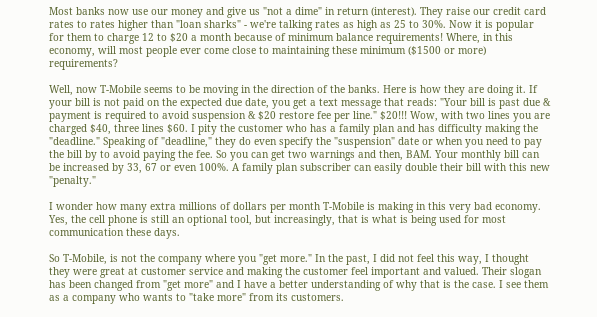Most banks now use our money and give us "not a dime" in return (interest). They raise our credit card rates to rates higher than "loan sharks" - we're talking rates as high as 25 to 30%. Now it is popular for them to charge 12 to $20 a month because of minimum balance requirements! Where, in this economy, will most people ever come close to maintaining these minimum ($1500 or more) requirements?

Well, now T-Mobile seems to be moving in the direction of the banks. Here is how they are doing it. If your bill is not paid on the expected due date, you get a text message that reads: "Your bill is past due & payment is required to avoid suspension & $20 restore fee per line." $20!!! Wow, with two lines you are charged $40, three lines $60. I pity the customer who has a family plan and has difficulty making the "deadline." Speaking of "deadline," they do even specify the "suspension" date or when you need to pay the bill by to avoid paying the fee. So you can get two warnings and then, BAM. Your monthly bill can be increased by 33, 67 or even 100%. A family plan subscriber can easily double their bill with this new "penalty."

I wonder how many extra millions of dollars per month T-Mobile is making in this very bad economy. Yes, the cell phone is still an optional tool, but increasingly, that is what is being used for most communication these days.

So T-Mobile, is not the company where you "get more." In the past, I did not feel this way, I thought they were great at customer service and making the customer feel important and valued. Their slogan has been changed from "get more" and I have a better understanding of why that is the case. I see them as a company who wants to "take more" from its customers.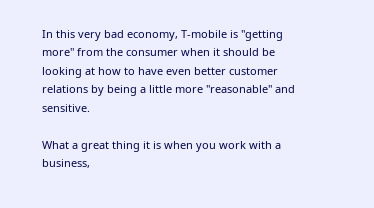In this very bad economy, T-mobile is "getting more" from the consumer when it should be looking at how to have even better customer relations by being a little more "reasonable" and sensitive.

What a great thing it is when you work with a business,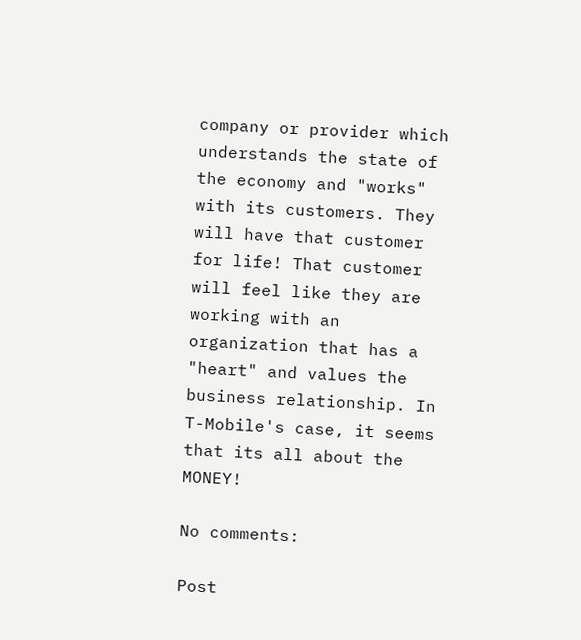company or provider which understands the state of the economy and "works" with its customers. They will have that customer for life! That customer will feel like they are working with an organization that has a "heart" and values the business relationship. In T-Mobile's case, it seems that its all about the MONEY!

No comments:

Post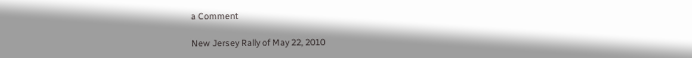a Comment

New Jersey Rally of May 22, 2010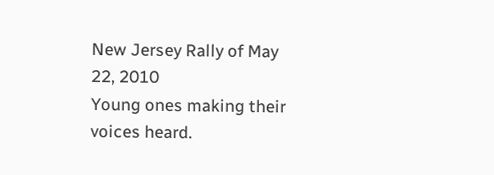New Jersey Rally of May 22, 2010
Young ones making their voices heard.